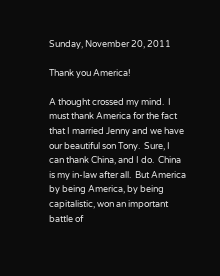Sunday, November 20, 2011

Thank you America!

A thought crossed my mind.  I must thank America for the fact that I married Jenny and we have our beautiful son Tony.  Sure, I can thank China, and I do.  China is my in-law after all.  But America by being America, by being capitalistic, won an important battle of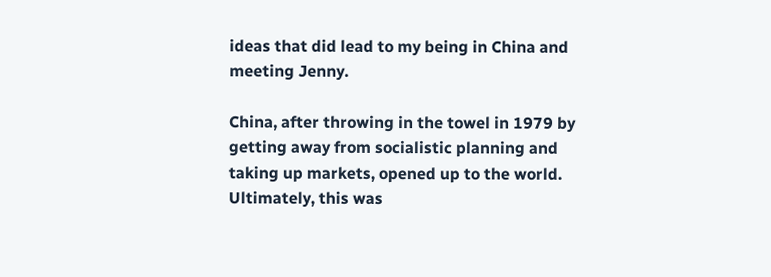ideas that did lead to my being in China and meeting Jenny.

China, after throwing in the towel in 1979 by getting away from socialistic planning and taking up markets, opened up to the world.  Ultimately, this was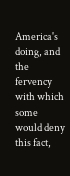America's doing, and the fervency with which some would deny this fact,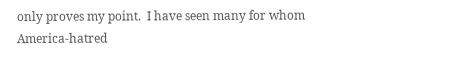only proves my point.  I have seen many for whom America-hatred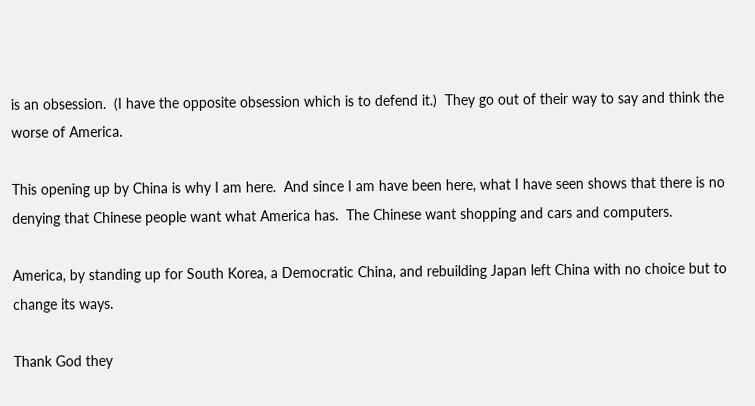is an obsession.  (I have the opposite obsession which is to defend it.)  They go out of their way to say and think the worse of America.

This opening up by China is why I am here.  And since I am have been here, what I have seen shows that there is no denying that Chinese people want what America has.  The Chinese want shopping and cars and computers.

America, by standing up for South Korea, a Democratic China, and rebuilding Japan left China with no choice but to change its ways.

Thank God they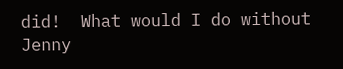did!  What would I do without Jenny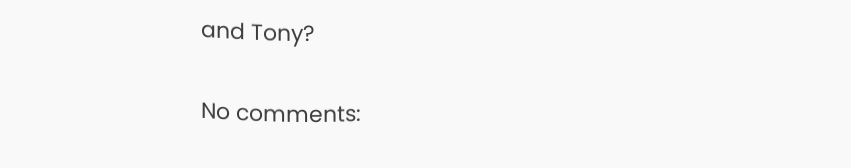and Tony?

No comments: